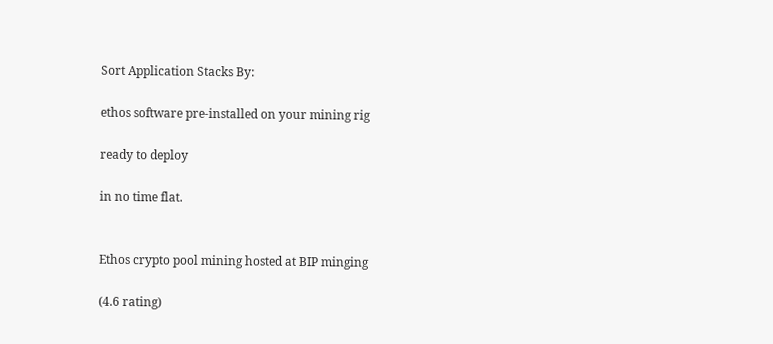Sort Application Stacks By:

ethos software pre-installed on your mining rig

ready to deploy

in no time flat.


Ethos crypto pool mining hosted at BIP minging

(4.6 rating)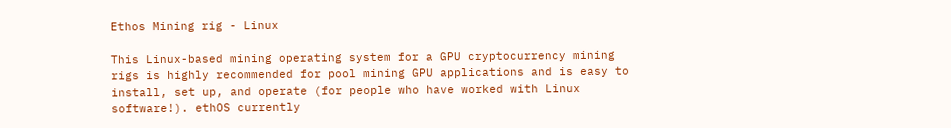Ethos Mining rig - Linux

This Linux-based mining operating system for a GPU cryptocurrency mining rigs is highly recommended for pool mining GPU applications and is easy to install, set up, and operate (for people who have worked with Linux software!). ethOS currently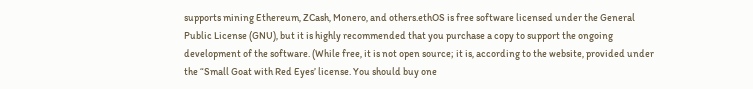supports mining Ethereum, ZCash, Monero, and others.ethOS is free software licensed under the General Public License (GNU), but it is highly recommended that you purchase a copy to support the ongoing development of the software. (While free, it is not open source; it is, according to the website, provided under the “Small Goat with Red Eyes’ license. You should buy one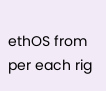ethOS from per each rig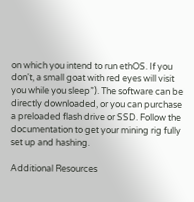on which you intend to run ethOS. If you don't, a small goat with red eyes will visit you while you sleep”). The software can be directly downloaded, or you can purchase a preloaded flash drive or SSD. Follow the documentation to get your mining rig fully set up and hashing.

Additional Resources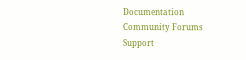Documentation    Community Forums   Support